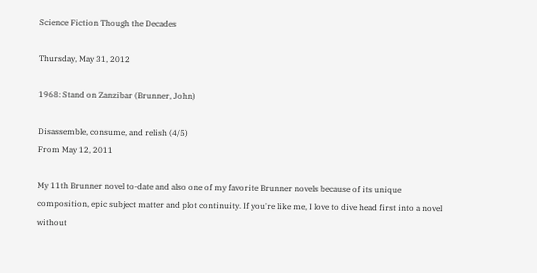Science Fiction Though the Decades

Thursday, May 31, 2012

1968: Stand on Zanzibar (Brunner, John)

Disassemble, consume, and relish (4/5)
From May 12, 2011

My 11th Brunner novel to-date and also one of my favorite Brunner novels because of its unique composition, epic subject matter and plot continuity. If you're like me, I love to dive head first into a novel without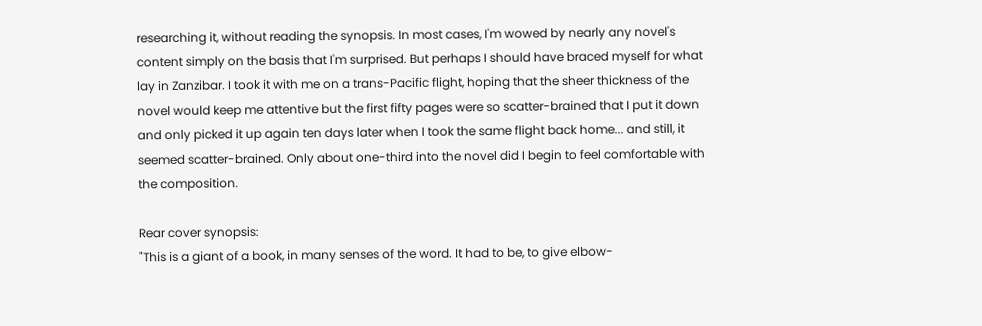researching it, without reading the synopsis. In most cases, I'm wowed by nearly any novel's content simply on the basis that I'm surprised. But perhaps I should have braced myself for what lay in Zanzibar. I took it with me on a trans-Pacific flight, hoping that the sheer thickness of the novel would keep me attentive but the first fifty pages were so scatter-brained that I put it down and only picked it up again ten days later when I took the same flight back home... and still, it seemed scatter-brained. Only about one-third into the novel did I begin to feel comfortable with the composition.

Rear cover synopsis:
"This is a giant of a book, in many senses of the word. It had to be, to give elbow-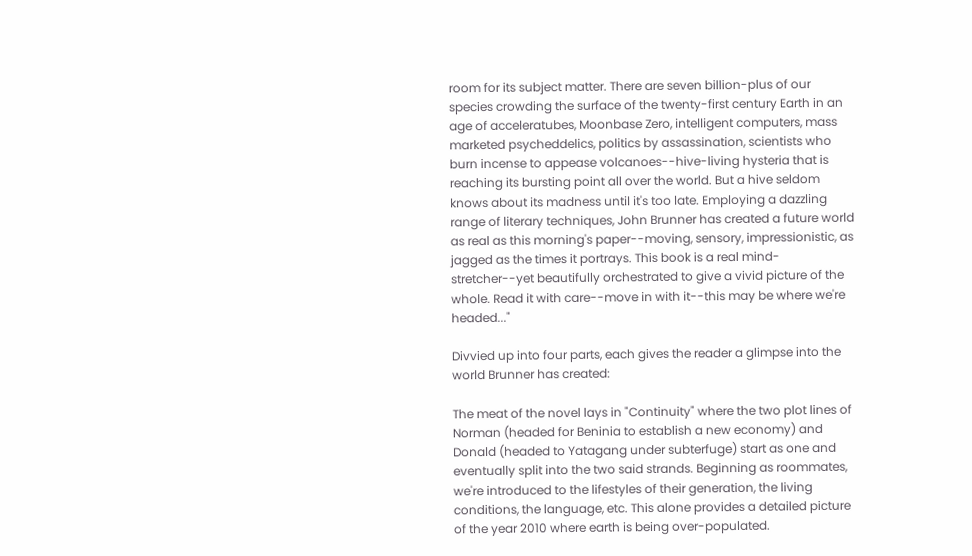room for its subject matter. There are seven billion-plus of our species crowding the surface of the twenty-first century Earth in an age of acceleratubes, Moonbase Zero, intelligent computers, mass marketed psycheddelics, politics by assassination, scientists who burn incense to appease volcanoes--hive-living hysteria that is reaching its bursting point all over the world. But a hive seldom knows about its madness until it's too late. Employing a dazzling range of literary techniques, John Brunner has created a future world as real as this morning's paper--moving, sensory, impressionistic, as jagged as the times it portrays. This book is a real mind-stretcher--yet beautifully orchestrated to give a vivid picture of the whole. Read it with care--move in with it--this may be where we're headed..."

Divvied up into four parts, each gives the reader a glimpse into the world Brunner has created:

The meat of the novel lays in "Continuity" where the two plot lines of Norman (headed for Beninia to establish a new economy) and Donald (headed to Yatagang under subterfuge) start as one and eventually split into the two said strands. Beginning as roommates, we're introduced to the lifestyles of their generation, the living conditions, the language, etc. This alone provides a detailed picture of the year 2010 where earth is being over-populated.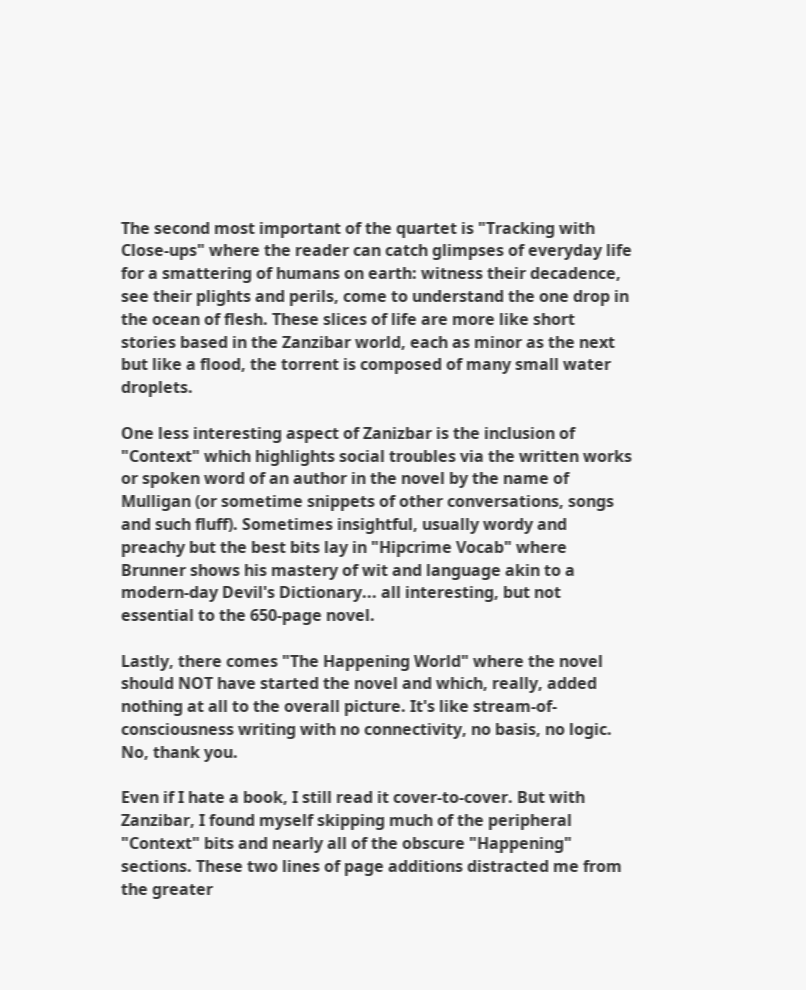The second most important of the quartet is "Tracking with Close-ups" where the reader can catch glimpses of everyday life for a smattering of humans on earth: witness their decadence, see their plights and perils, come to understand the one drop in the ocean of flesh. These slices of life are more like short stories based in the Zanzibar world, each as minor as the next but like a flood, the torrent is composed of many small water droplets.

One less interesting aspect of Zanizbar is the inclusion of "Context" which highlights social troubles via the written works or spoken word of an author in the novel by the name of Mulligan (or sometime snippets of other conversations, songs and such fluff). Sometimes insightful, usually wordy and preachy but the best bits lay in "Hipcrime Vocab" where Brunner shows his mastery of wit and language akin to a modern-day Devil's Dictionary... all interesting, but not essential to the 650-page novel.

Lastly, there comes "The Happening World" where the novel should NOT have started the novel and which, really, added nothing at all to the overall picture. It's like stream-of-consciousness writing with no connectivity, no basis, no logic. No, thank you.

Even if I hate a book, I still read it cover-to-cover. But with Zanzibar, I found myself skipping much of the peripheral "Context" bits and nearly all of the obscure "Happening" sections. These two lines of page additions distracted me from the greater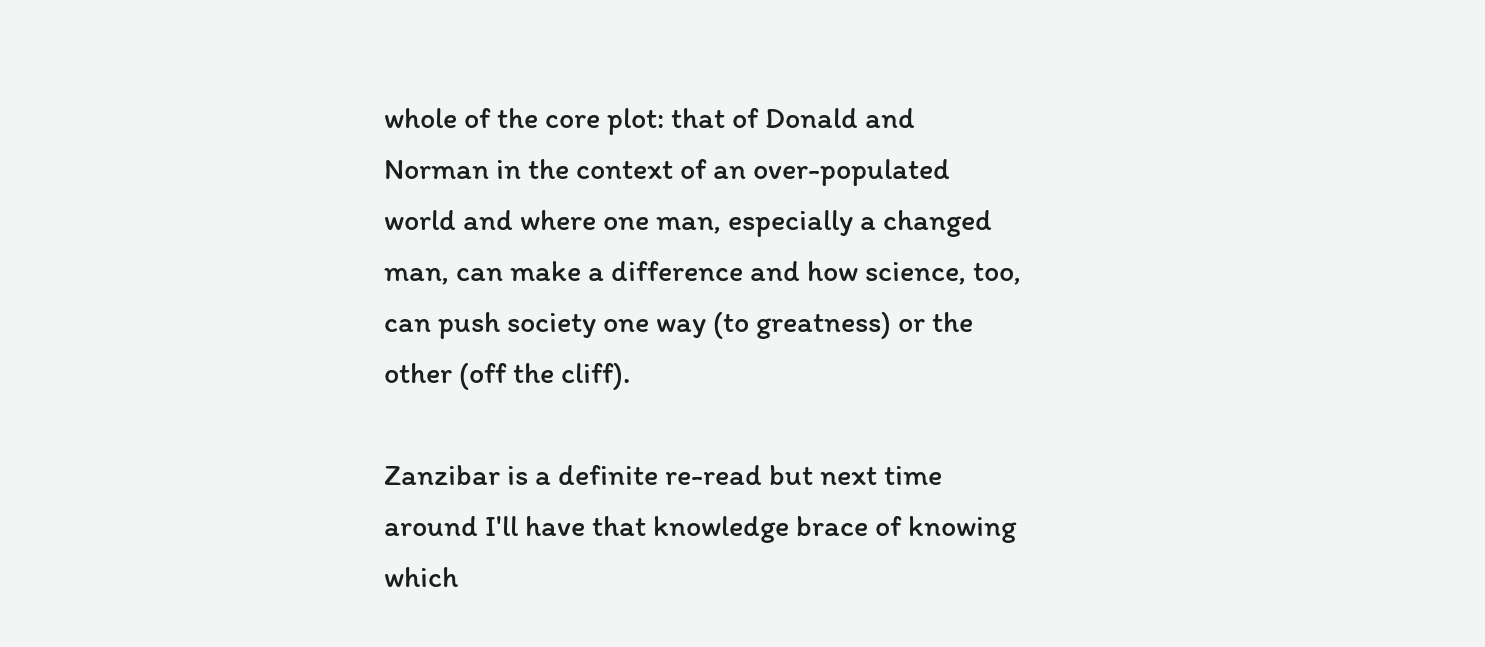whole of the core plot: that of Donald and Norman in the context of an over-populated world and where one man, especially a changed man, can make a difference and how science, too, can push society one way (to greatness) or the other (off the cliff).

Zanzibar is a definite re-read but next time around I'll have that knowledge brace of knowing which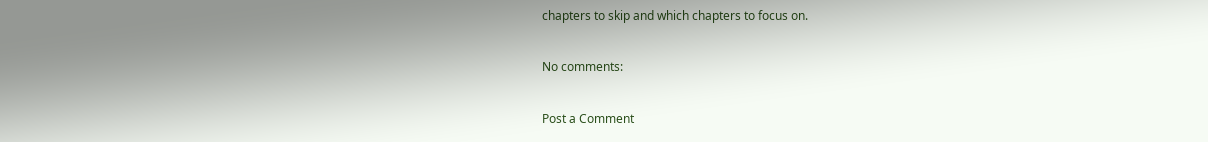chapters to skip and which chapters to focus on.

No comments:

Post a Comment